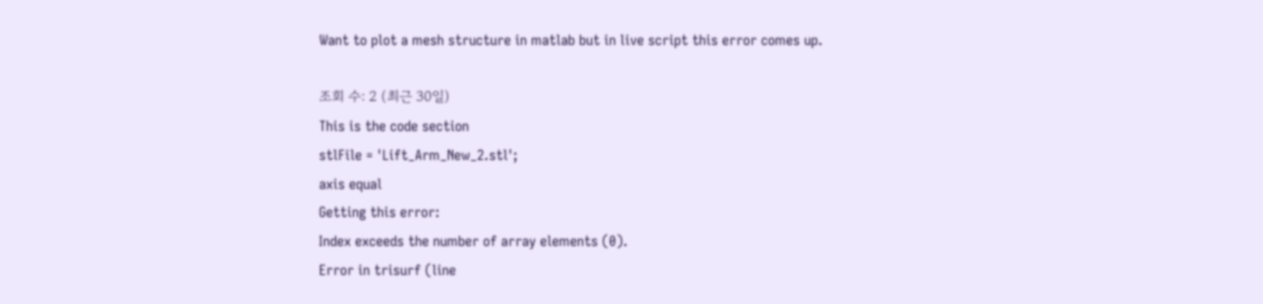Want to plot a mesh structure in matlab but in live script this error comes up.

조회 수: 2 (최근 30일)
This is the code section
stlFile = 'Lift_Arm_New_2.stl';
axis equal
Getting this error:
Index exceeds the number of array elements (0).
Error in trisurf (line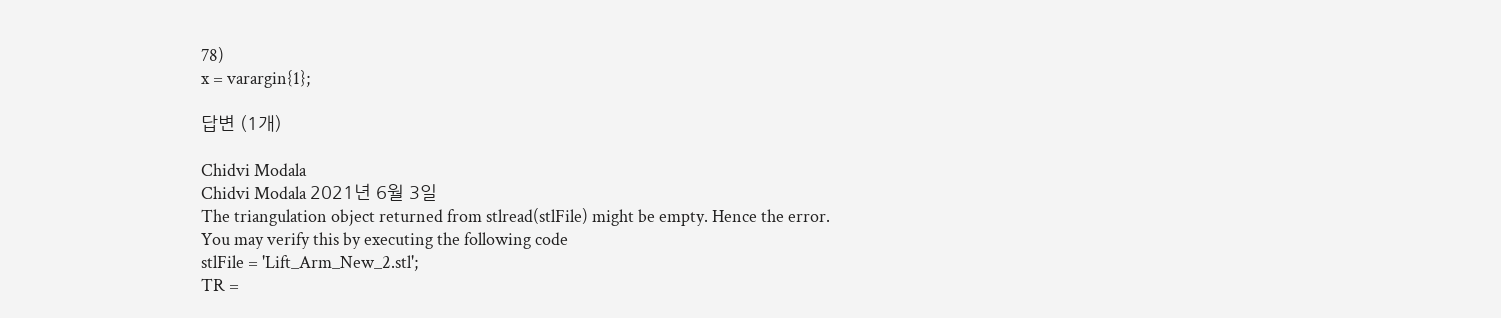78)
x = varargin{1};

답변 (1개)

Chidvi Modala
Chidvi Modala 2021년 6월 3일
The triangulation object returned from stlread(stlFile) might be empty. Hence the error.
You may verify this by executing the following code
stlFile = 'Lift_Arm_New_2.stl';
TR =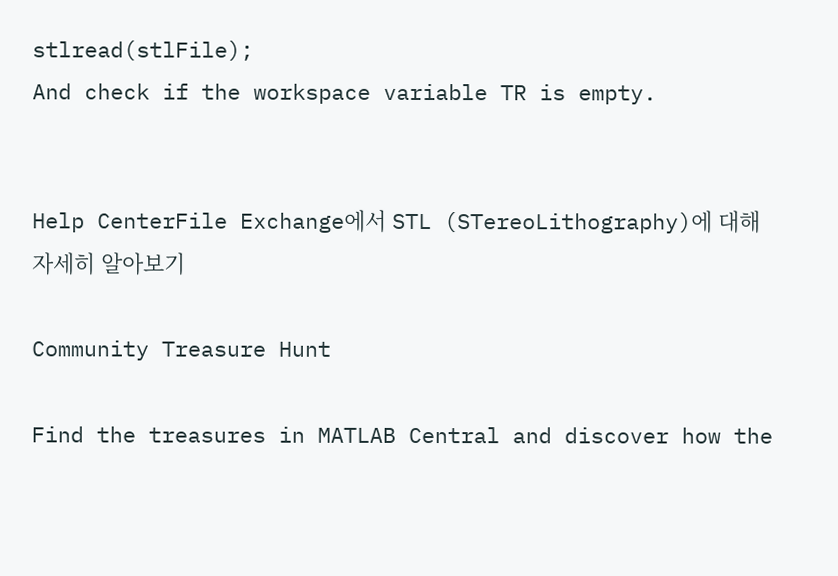stlread(stlFile);
And check if the workspace variable TR is empty.


Help CenterFile Exchange에서 STL (STereoLithography)에 대해 자세히 알아보기

Community Treasure Hunt

Find the treasures in MATLAB Central and discover how the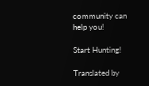community can help you!

Start Hunting!

Translated by